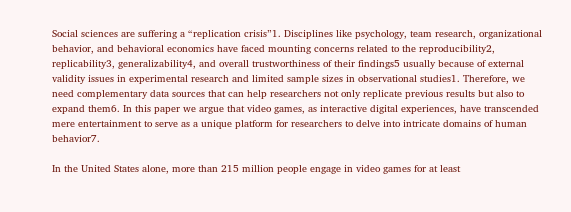Social sciences are suffering a “replication crisis”1. Disciplines like psychology, team research, organizational behavior, and behavioral economics have faced mounting concerns related to the reproducibility2, replicability3, generalizability4, and overall trustworthiness of their findings5 usually because of external validity issues in experimental research and limited sample sizes in observational studies1. Therefore, we need complementary data sources that can help researchers not only replicate previous results but also to expand them6. In this paper we argue that video games, as interactive digital experiences, have transcended mere entertainment to serve as a unique platform for researchers to delve into intricate domains of human behavior7.

In the United States alone, more than 215 million people engage in video games for at least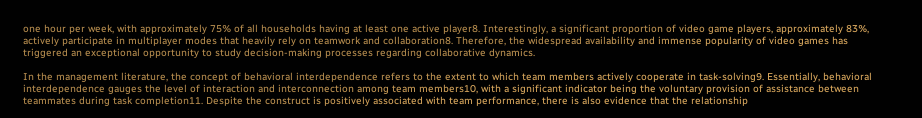one hour per week, with approximately 75% of all households having at least one active player8. Interestingly, a significant proportion of video game players, approximately 83%, actively participate in multiplayer modes that heavily rely on teamwork and collaboration8. Therefore, the widespread availability and immense popularity of video games has triggered an exceptional opportunity to study decision-making processes regarding collaborative dynamics.

In the management literature, the concept of behavioral interdependence refers to the extent to which team members actively cooperate in task-solving9. Essentially, behavioral interdependence gauges the level of interaction and interconnection among team members10, with a significant indicator being the voluntary provision of assistance between teammates during task completion11. Despite the construct is positively associated with team performance, there is also evidence that the relationship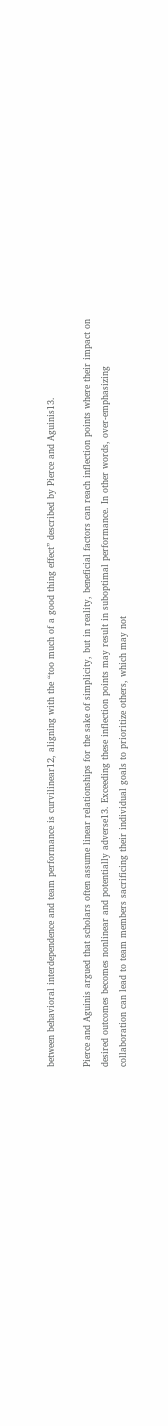between behavioral interdependence and team performance is curvilinear12, aligning with the “too much of a good thing effect” described by Pierce and Aguinis13.

Pierce and Aguinis argued that scholars often assume linear relationships for the sake of simplicity, but in reality, beneficial factors can reach inflection points where their impact on desired outcomes becomes nonlinear and potentially adverse13. Exceeding these inflection points may result in suboptimal performance. In other words, over-emphasizing collaboration can lead to team members sacrificing their individual goals to prioritize others, which may not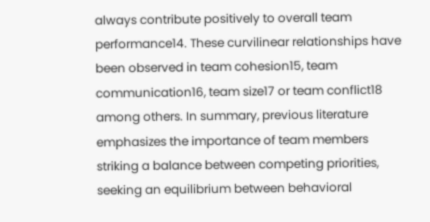always contribute positively to overall team performance14. These curvilinear relationships have been observed in team cohesion15, team communication16, team size17 or team conflict18 among others. In summary, previous literature emphasizes the importance of team members striking a balance between competing priorities, seeking an equilibrium between behavioral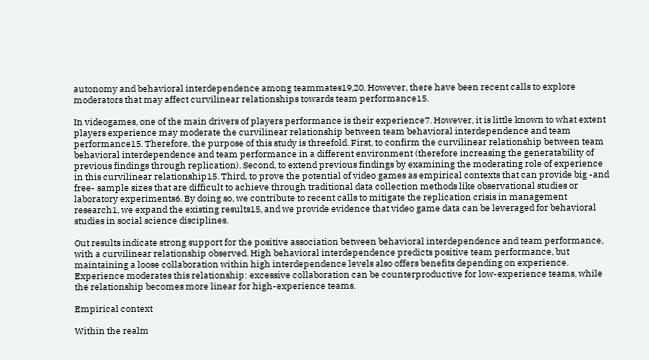autonomy and behavioral interdependence among teammates19,20. However, there have been recent calls to explore moderators that may affect curvilinear relationships towards team performance15.

In videogames, one of the main drivers of players performance is their experience7. However, it is little known to what extent players experience may moderate the curvilinear relationship between team behavioral interdependence and team performance15. Therefore, the purpose of this study is threefold. First, to confirm the curvilinear relationship between team behavioral interdependence and team performance in a different environment (therefore increasing the generatability of previous findings through replication). Second, to extend previous findings by examining the moderating role of experience in this curvilinear relationship15. Third, to prove the potential of video games as empirical contexts that can provide big -and free- sample sizes that are difficult to achieve through traditional data collection methods like observational studies or laboratory experiments6. By doing so, we contribute to recent calls to mitigate the replication crisis in management research1, we expand the existing results15, and we provide evidence that video game data can be leveraged for behavioral studies in social science disciplines.

Out results indicate strong support for the positive association between behavioral interdependence and team performance, with a curvilinear relationship observed. High behavioral interdependence predicts positive team performance, but maintaining a loose collaboration within high interdependence levels also offers benefits depending on experience. Experience moderates this relationship: excessive collaboration can be counterproductive for low-experience teams, while the relationship becomes more linear for high-experience teams.

Empirical context

Within the realm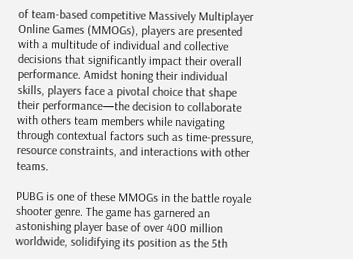of team-based competitive Massively Multiplayer Online Games (MMOGs), players are presented with a multitude of individual and collective decisions that significantly impact their overall performance. Amidst honing their individual skills, players face a pivotal choice that shape their performance—the decision to collaborate with others team members while navigating through contextual factors such as time-pressure, resource constraints, and interactions with other teams.

PUBG is one of these MMOGs in the battle royale shooter genre. The game has garnered an astonishing player base of over 400 million worldwide, solidifying its position as the 5th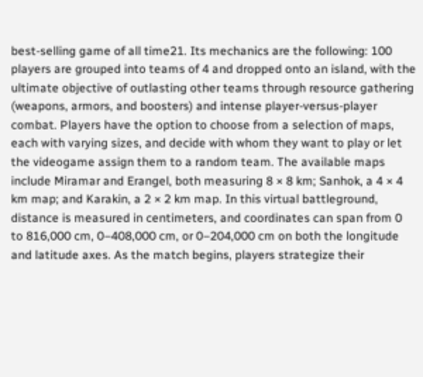best-selling game of all time21. Its mechanics are the following: 100 players are grouped into teams of 4 and dropped onto an island, with the ultimate objective of outlasting other teams through resource gathering (weapons, armors, and boosters) and intense player-versus-player combat. Players have the option to choose from a selection of maps, each with varying sizes, and decide with whom they want to play or let the videogame assign them to a random team. The available maps include Miramar and Erangel, both measuring 8 × 8 km; Sanhok, a 4 × 4 km map; and Karakin, a 2 × 2 km map. In this virtual battleground, distance is measured in centimeters, and coordinates can span from 0 to 816,000 cm, 0–408,000 cm, or 0–204,000 cm on both the longitude and latitude axes. As the match begins, players strategize their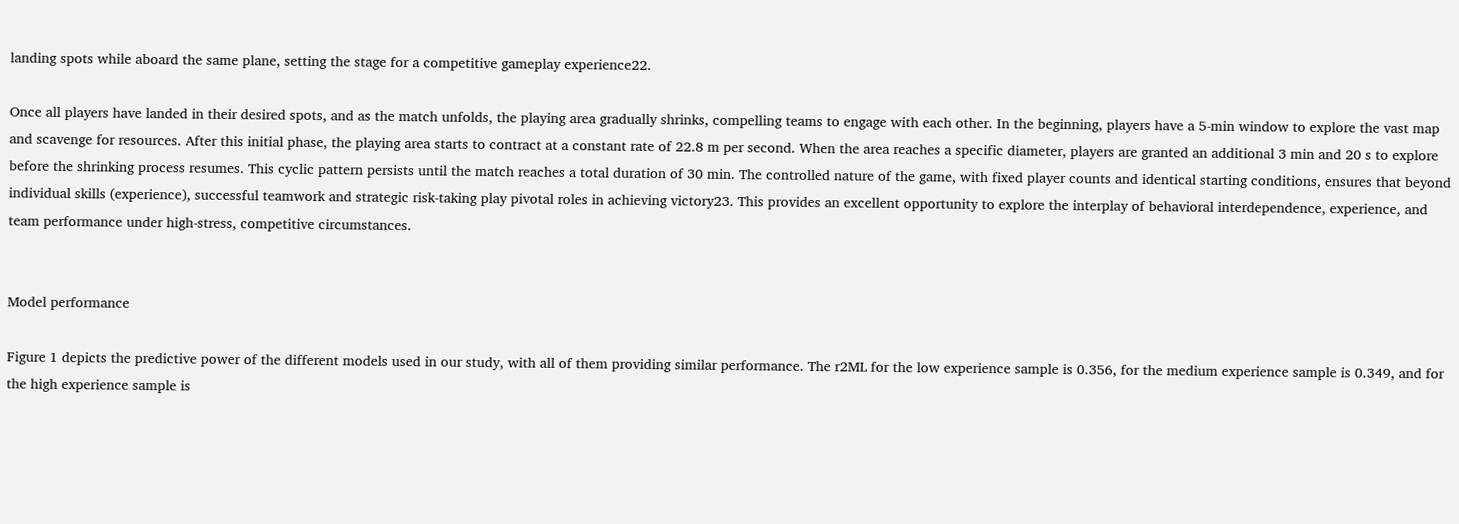landing spots while aboard the same plane, setting the stage for a competitive gameplay experience22.

Once all players have landed in their desired spots, and as the match unfolds, the playing area gradually shrinks, compelling teams to engage with each other. In the beginning, players have a 5-min window to explore the vast map and scavenge for resources. After this initial phase, the playing area starts to contract at a constant rate of 22.8 m per second. When the area reaches a specific diameter, players are granted an additional 3 min and 20 s to explore before the shrinking process resumes. This cyclic pattern persists until the match reaches a total duration of 30 min. The controlled nature of the game, with fixed player counts and identical starting conditions, ensures that beyond individual skills (experience), successful teamwork and strategic risk-taking play pivotal roles in achieving victory23. This provides an excellent opportunity to explore the interplay of behavioral interdependence, experience, and team performance under high-stress, competitive circumstances.


Model performance

Figure 1 depicts the predictive power of the different models used in our study, with all of them providing similar performance. The r2ML for the low experience sample is 0.356, for the medium experience sample is 0.349, and for the high experience sample is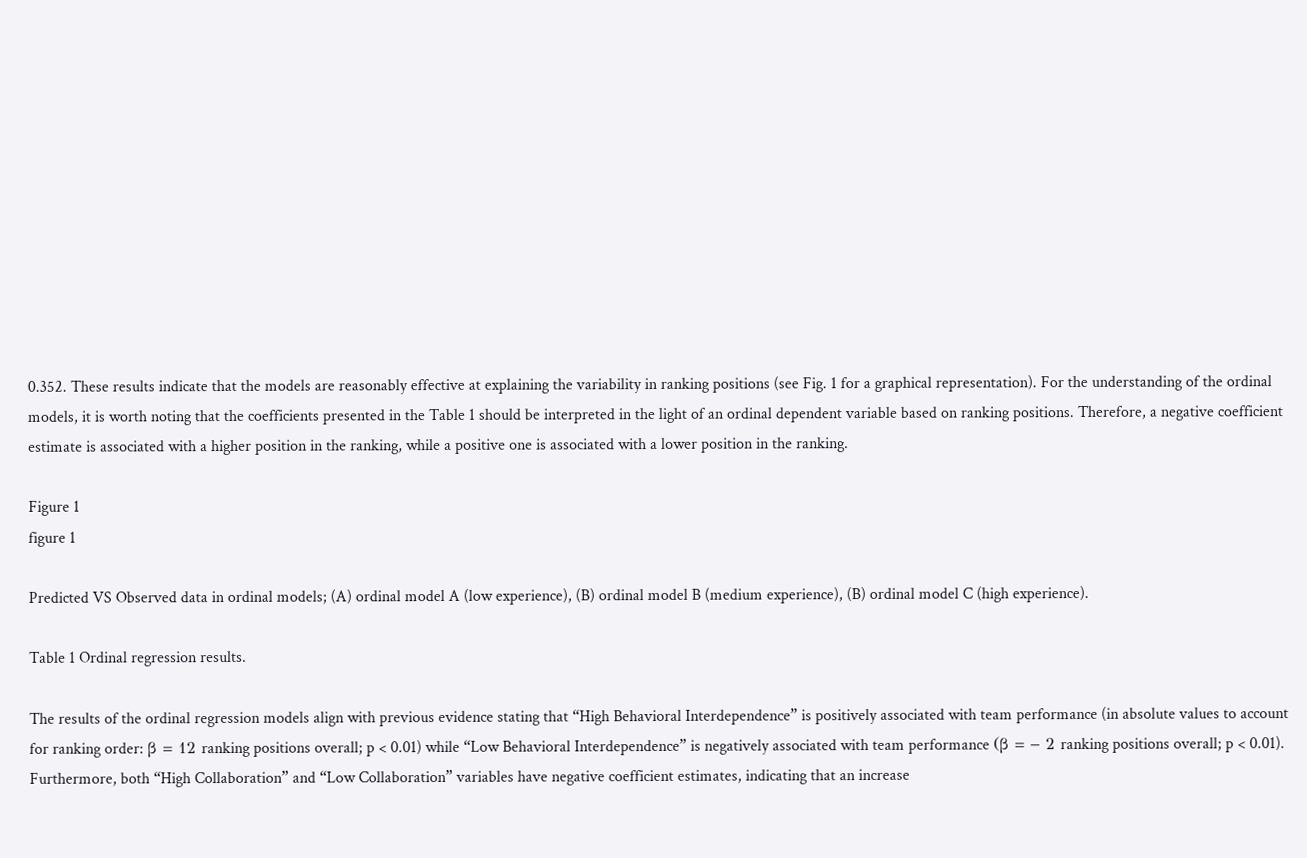0.352. These results indicate that the models are reasonably effective at explaining the variability in ranking positions (see Fig. 1 for a graphical representation). For the understanding of the ordinal models, it is worth noting that the coefficients presented in the Table 1 should be interpreted in the light of an ordinal dependent variable based on ranking positions. Therefore, a negative coefficient estimate is associated with a higher position in the ranking, while a positive one is associated with a lower position in the ranking.

Figure 1
figure 1

Predicted VS Observed data in ordinal models; (A) ordinal model A (low experience), (B) ordinal model B (medium experience), (B) ordinal model C (high experience).

Table 1 Ordinal regression results.

The results of the ordinal regression models align with previous evidence stating that “High Behavioral Interdependence” is positively associated with team performance (in absolute values to account for ranking order: β = 12 ranking positions overall; p < 0.01) while “Low Behavioral Interdependence” is negatively associated with team performance (β = − 2 ranking positions overall; p < 0.01). Furthermore, both “High Collaboration” and “Low Collaboration” variables have negative coefficient estimates, indicating that an increase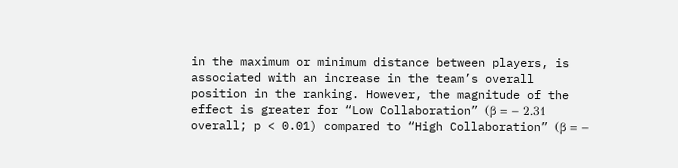in the maximum or minimum distance between players, is associated with an increase in the team’s overall position in the ranking. However, the magnitude of the effect is greater for “Low Collaboration” (β = − 2.31 overall; p < 0.01) compared to “High Collaboration” (β = −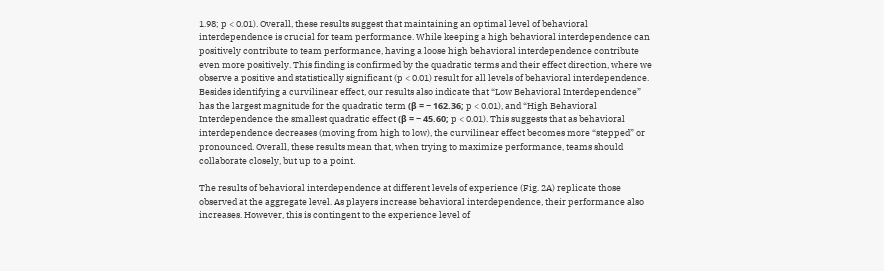1.98; p < 0.01). Overall, these results suggest that maintaining an optimal level of behavioral interdependence is crucial for team performance. While keeping a high behavioral interdependence can positively contribute to team performance, having a loose high behavioral interdependence contribute even more positively. This finding is confirmed by the quadratic terms and their effect direction, where we observe a positive and statistically significant (p < 0.01) result for all levels of behavioral interdependence. Besides identifying a curvilinear effect, our results also indicate that “Low Behavioral Interdependence” has the largest magnitude for the quadratic term (β = − 162.36; p < 0.01), and “High Behavioral Interdependence the smallest quadratic effect (β = − 45.60; p < 0.01). This suggests that as behavioral interdependence decreases (moving from high to low), the curvilinear effect becomes more “stepped” or pronounced. Overall, these results mean that, when trying to maximize performance, teams should collaborate closely, but up to a point.

The results of behavioral interdependence at different levels of experience (Fig. 2A) replicate those observed at the aggregate level. As players increase behavioral interdependence, their performance also increases. However, this is contingent to the experience level of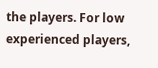the players. For low experienced players,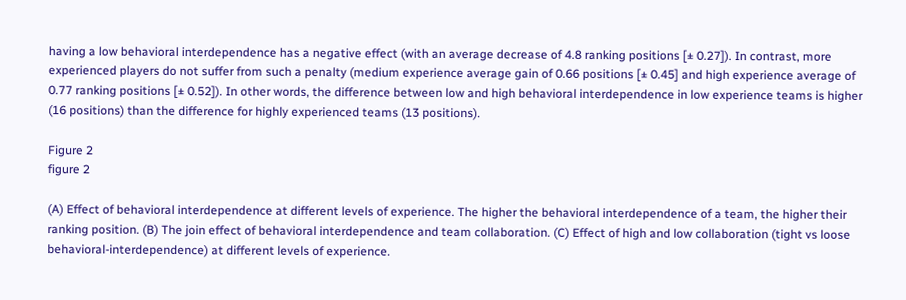having a low behavioral interdependence has a negative effect (with an average decrease of 4.8 ranking positions [± 0.27]). In contrast, more experienced players do not suffer from such a penalty (medium experience average gain of 0.66 positions [± 0.45] and high experience average of 0.77 ranking positions [± 0.52]). In other words, the difference between low and high behavioral interdependence in low experience teams is higher (16 positions) than the difference for highly experienced teams (13 positions).

Figure 2
figure 2

(A) Effect of behavioral interdependence at different levels of experience. The higher the behavioral interdependence of a team, the higher their ranking position. (B) The join effect of behavioral interdependence and team collaboration. (C) Effect of high and low collaboration (tight vs loose behavioral-interdependence) at different levels of experience.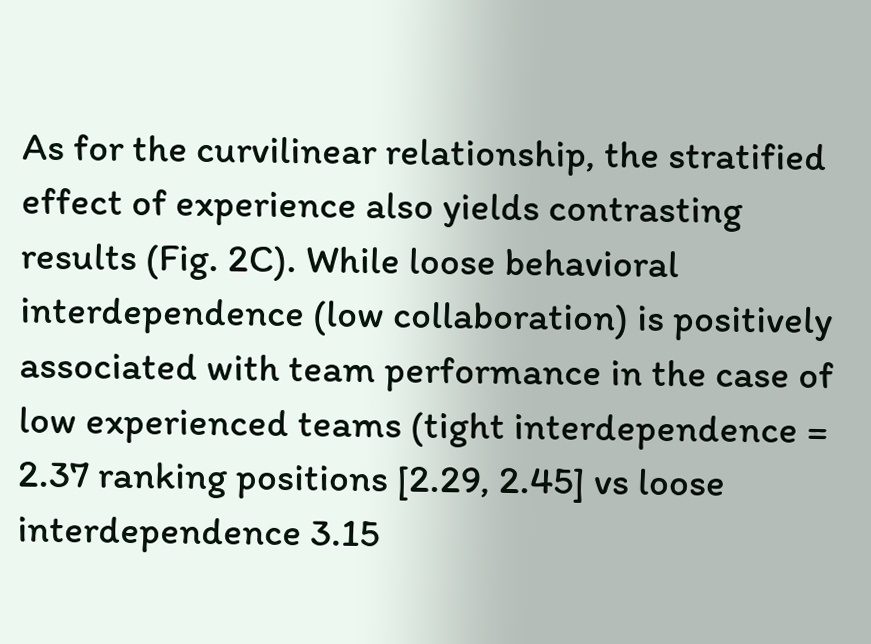As for the curvilinear relationship, the stratified effect of experience also yields contrasting results (Fig. 2C). While loose behavioral interdependence (low collaboration) is positively associated with team performance in the case of low experienced teams (tight interdependence = 2.37 ranking positions [2.29, 2.45] vs loose interdependence 3.15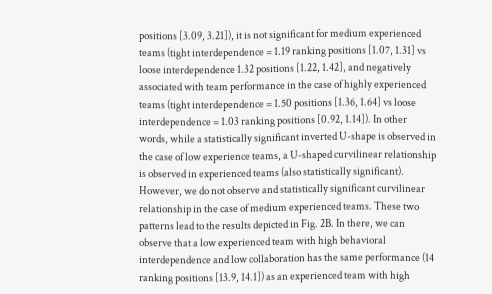positions [3.09, 3.21]), it is not significant for medium experienced teams (tight interdependence = 1.19 ranking positions [1.07, 1.31] vs loose interdependence 1.32 positions [1.22, 1.42], and negatively associated with team performance in the case of highly experienced teams (tight interdependence = 1.50 positions [1.36, 1.64] vs loose interdependence = 1.03 ranking positions [0.92, 1.14]). In other words, while a statistically significant inverted U-shape is observed in the case of low experience teams, a U-shaped curvilinear relationship is observed in experienced teams (also statistically significant). However, we do not observe and statistically significant curvilinear relationship in the case of medium experienced teams. These two patterns lead to the results depicted in Fig. 2B. In there, we can observe that a low experienced team with high behavioral interdependence and low collaboration has the same performance (14 ranking positions [13.9, 14.1]) as an experienced team with high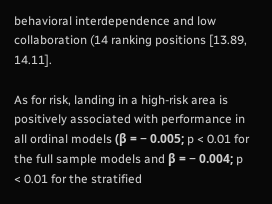behavioral interdependence and low collaboration (14 ranking positions [13.89, 14.11].

As for risk, landing in a high-risk area is positively associated with performance in all ordinal models (β = − 0.005; p < 0.01 for the full sample models and β = − 0.004; p < 0.01 for the stratified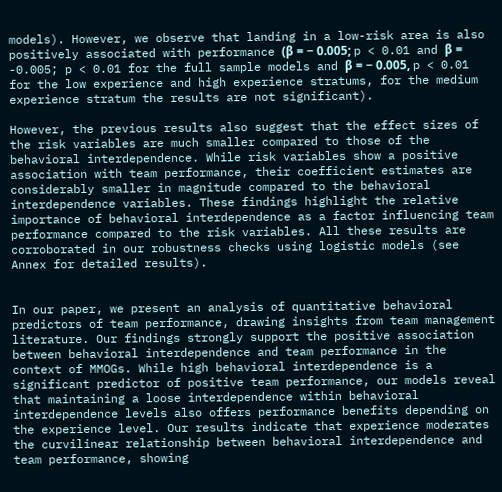models). However, we observe that landing in a low-risk area is also positively associated with performance (β = − 0.005; p < 0.01 and β = -0.005; p < 0.01 for the full sample models and β = − 0.005, p < 0.01 for the low experience and high experience stratums, for the medium experience stratum the results are not significant).

However, the previous results also suggest that the effect sizes of the risk variables are much smaller compared to those of the behavioral interdependence. While risk variables show a positive association with team performance, their coefficient estimates are considerably smaller in magnitude compared to the behavioral interdependence variables. These findings highlight the relative importance of behavioral interdependence as a factor influencing team performance compared to the risk variables. All these results are corroborated in our robustness checks using logistic models (see Annex for detailed results).


In our paper, we present an analysis of quantitative behavioral predictors of team performance, drawing insights from team management literature. Our findings strongly support the positive association between behavioral interdependence and team performance in the context of MMOGs. While high behavioral interdependence is a significant predictor of positive team performance, our models reveal that maintaining a loose interdependence within behavioral interdependence levels also offers performance benefits depending on the experience level. Our results indicate that experience moderates the curvilinear relationship between behavioral interdependence and team performance, showing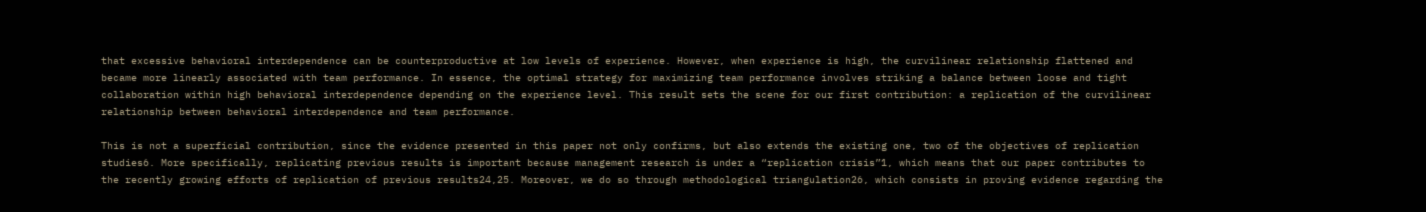that excessive behavioral interdependence can be counterproductive at low levels of experience. However, when experience is high, the curvilinear relationship flattened and became more linearly associated with team performance. In essence, the optimal strategy for maximizing team performance involves striking a balance between loose and tight collaboration within high behavioral interdependence depending on the experience level. This result sets the scene for our first contribution: a replication of the curvilinear relationship between behavioral interdependence and team performance.

This is not a superficial contribution, since the evidence presented in this paper not only confirms, but also extends the existing one, two of the objectives of replication studies6. More specifically, replicating previous results is important because management research is under a “replication crisis”1, which means that our paper contributes to the recently growing efforts of replication of previous results24,25. Moreover, we do so through methodological triangulation26, which consists in proving evidence regarding the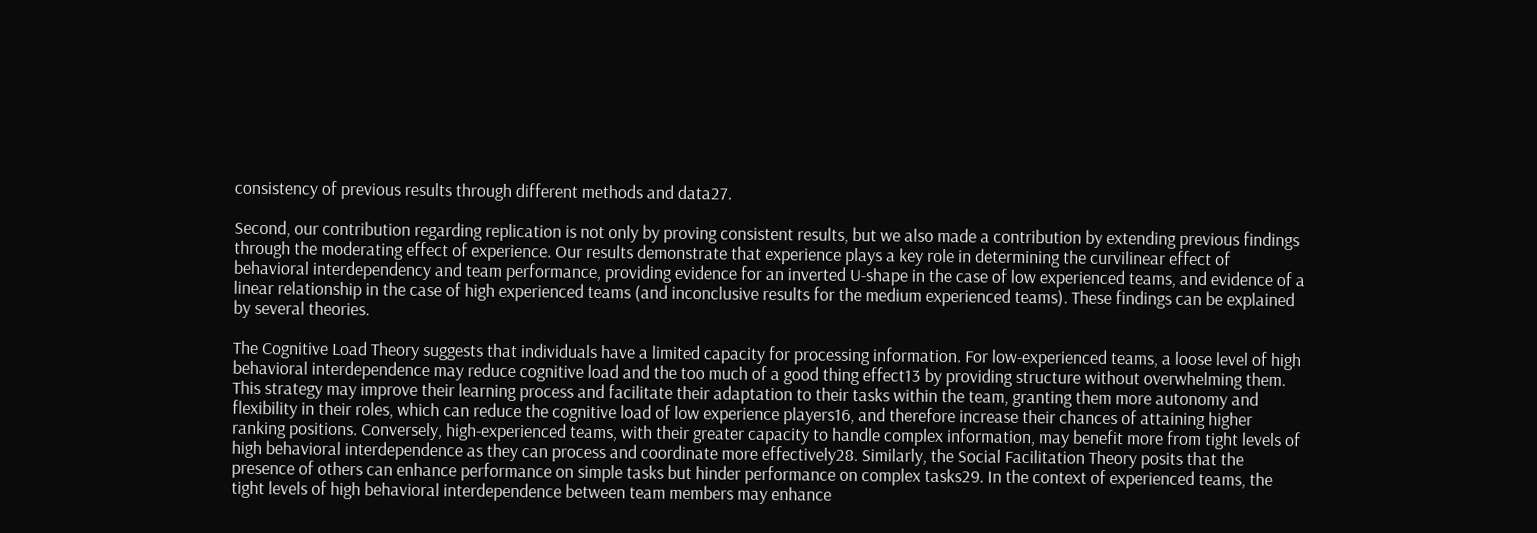consistency of previous results through different methods and data27.

Second, our contribution regarding replication is not only by proving consistent results, but we also made a contribution by extending previous findings through the moderating effect of experience. Our results demonstrate that experience plays a key role in determining the curvilinear effect of behavioral interdependency and team performance, providing evidence for an inverted U-shape in the case of low experienced teams, and evidence of a linear relationship in the case of high experienced teams (and inconclusive results for the medium experienced teams). These findings can be explained by several theories.

The Cognitive Load Theory suggests that individuals have a limited capacity for processing information. For low-experienced teams, a loose level of high behavioral interdependence may reduce cognitive load and the too much of a good thing effect13 by providing structure without overwhelming them. This strategy may improve their learning process and facilitate their adaptation to their tasks within the team, granting them more autonomy and flexibility in their roles, which can reduce the cognitive load of low experience players16, and therefore increase their chances of attaining higher ranking positions. Conversely, high-experienced teams, with their greater capacity to handle complex information, may benefit more from tight levels of high behavioral interdependence as they can process and coordinate more effectively28. Similarly, the Social Facilitation Theory posits that the presence of others can enhance performance on simple tasks but hinder performance on complex tasks29. In the context of experienced teams, the tight levels of high behavioral interdependence between team members may enhance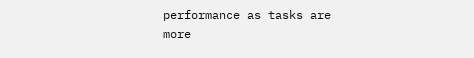performance as tasks are more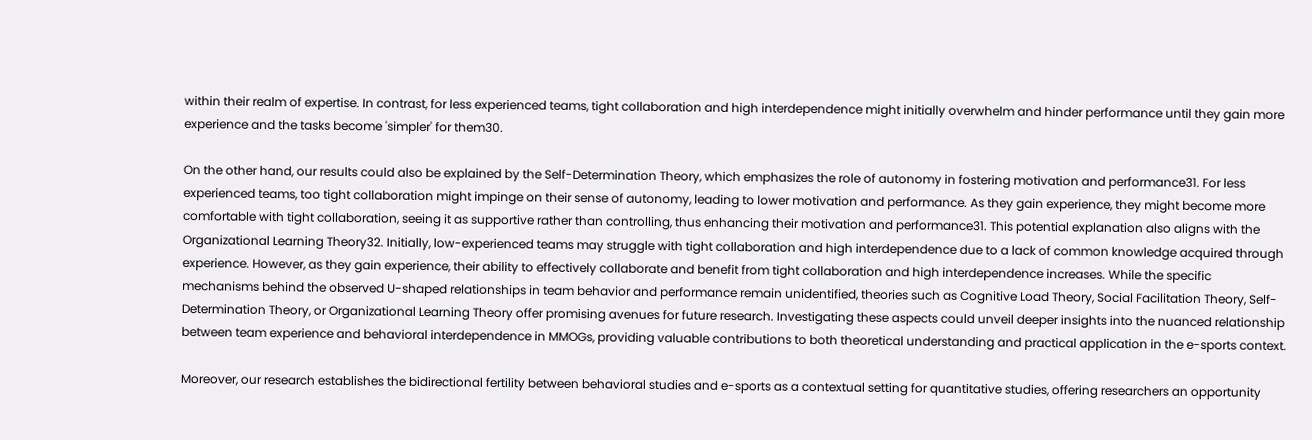within their realm of expertise. In contrast, for less experienced teams, tight collaboration and high interdependence might initially overwhelm and hinder performance until they gain more experience and the tasks become 'simpler' for them30.

On the other hand, our results could also be explained by the Self-Determination Theory, which emphasizes the role of autonomy in fostering motivation and performance31. For less experienced teams, too tight collaboration might impinge on their sense of autonomy, leading to lower motivation and performance. As they gain experience, they might become more comfortable with tight collaboration, seeing it as supportive rather than controlling, thus enhancing their motivation and performance31. This potential explanation also aligns with the Organizational Learning Theory32. Initially, low-experienced teams may struggle with tight collaboration and high interdependence due to a lack of common knowledge acquired through experience. However, as they gain experience, their ability to effectively collaborate and benefit from tight collaboration and high interdependence increases. While the specific mechanisms behind the observed U-shaped relationships in team behavior and performance remain unidentified, theories such as Cognitive Load Theory, Social Facilitation Theory, Self-Determination Theory, or Organizational Learning Theory offer promising avenues for future research. Investigating these aspects could unveil deeper insights into the nuanced relationship between team experience and behavioral interdependence in MMOGs, providing valuable contributions to both theoretical understanding and practical application in the e-sports context.

Moreover, our research establishes the bidirectional fertility between behavioral studies and e-sports as a contextual setting for quantitative studies, offering researchers an opportunity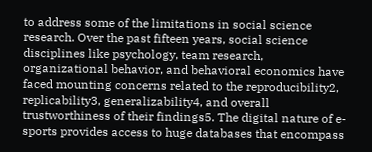to address some of the limitations in social science research. Over the past fifteen years, social science disciplines like psychology, team research, organizational behavior, and behavioral economics have faced mounting concerns related to the reproducibility2, replicability3, generalizability4, and overall trustworthiness of their findings5. The digital nature of e-sports provides access to huge databases that encompass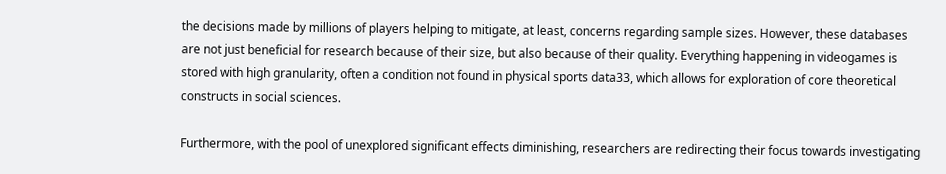the decisions made by millions of players helping to mitigate, at least, concerns regarding sample sizes. However, these databases are not just beneficial for research because of their size, but also because of their quality. Everything happening in videogames is stored with high granularity, often a condition not found in physical sports data33, which allows for exploration of core theoretical constructs in social sciences.

Furthermore, with the pool of unexplored significant effects diminishing, researchers are redirecting their focus towards investigating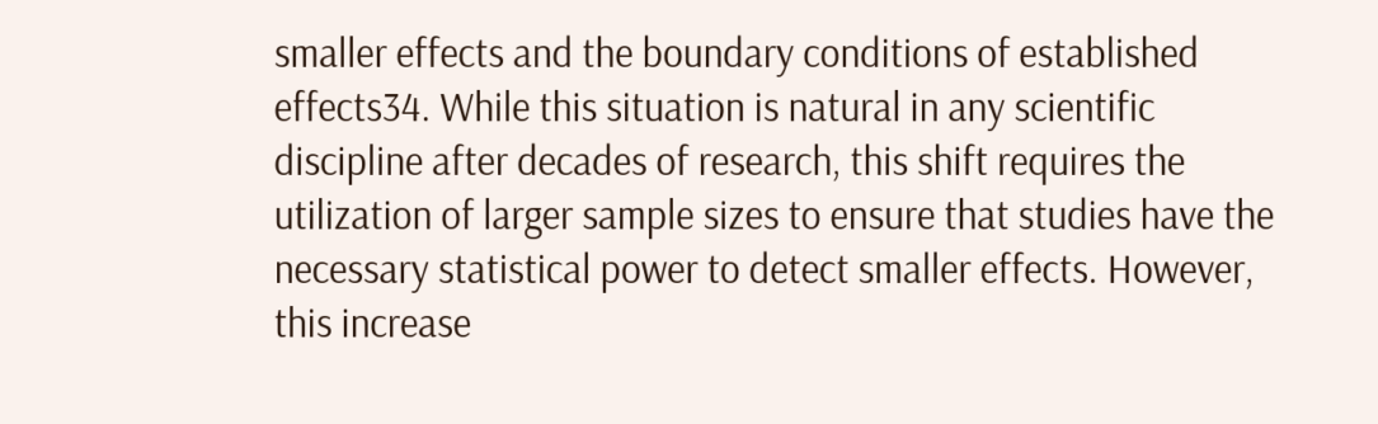smaller effects and the boundary conditions of established effects34. While this situation is natural in any scientific discipline after decades of research, this shift requires the utilization of larger sample sizes to ensure that studies have the necessary statistical power to detect smaller effects. However, this increase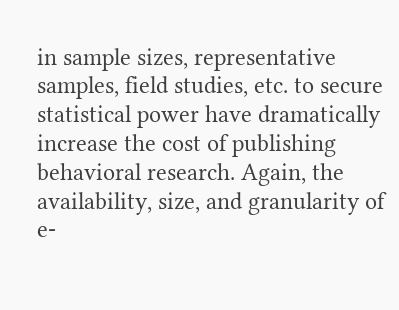in sample sizes, representative samples, field studies, etc. to secure statistical power have dramatically increase the cost of publishing behavioral research. Again, the availability, size, and granularity of e-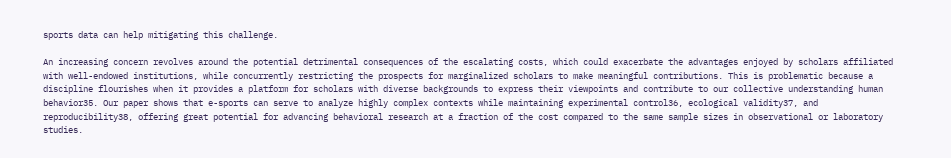sports data can help mitigating this challenge.

An increasing concern revolves around the potential detrimental consequences of the escalating costs, which could exacerbate the advantages enjoyed by scholars affiliated with well-endowed institutions, while concurrently restricting the prospects for marginalized scholars to make meaningful contributions. This is problematic because a discipline flourishes when it provides a platform for scholars with diverse backgrounds to express their viewpoints and contribute to our collective understanding human behavior35. Our paper shows that e-sports can serve to analyze highly complex contexts while maintaining experimental control36, ecological validity37, and reproducibility38, offering great potential for advancing behavioral research at a fraction of the cost compared to the same sample sizes in observational or laboratory studies.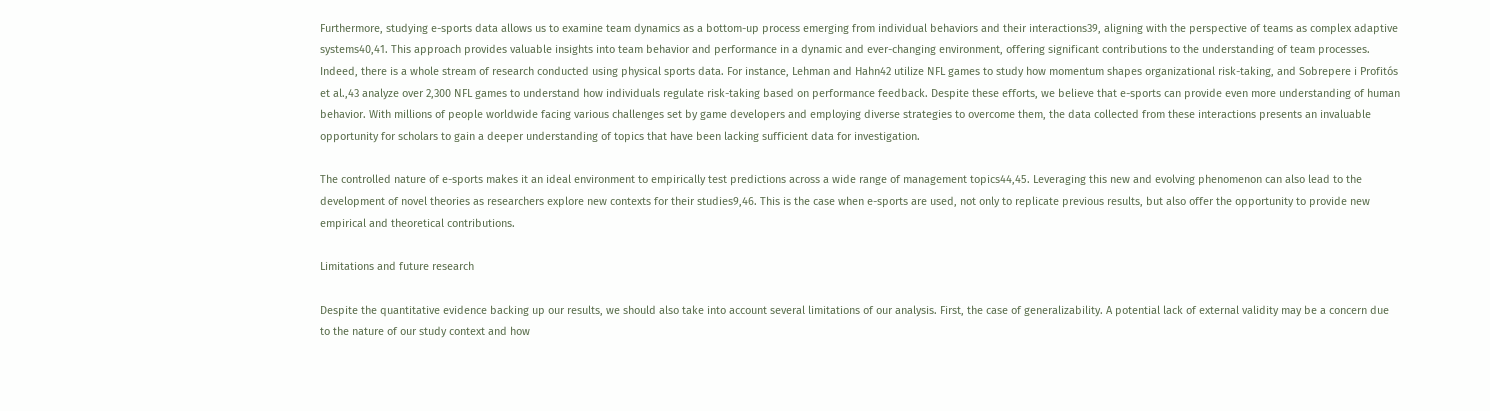Furthermore, studying e-sports data allows us to examine team dynamics as a bottom-up process emerging from individual behaviors and their interactions39, aligning with the perspective of teams as complex adaptive systems40,41. This approach provides valuable insights into team behavior and performance in a dynamic and ever-changing environment, offering significant contributions to the understanding of team processes. Indeed, there is a whole stream of research conducted using physical sports data. For instance, Lehman and Hahn42 utilize NFL games to study how momentum shapes organizational risk-taking, and Sobrepere i Profitós et al.,43 analyze over 2,300 NFL games to understand how individuals regulate risk-taking based on performance feedback. Despite these efforts, we believe that e-sports can provide even more understanding of human behavior. With millions of people worldwide facing various challenges set by game developers and employing diverse strategies to overcome them, the data collected from these interactions presents an invaluable opportunity for scholars to gain a deeper understanding of topics that have been lacking sufficient data for investigation.

The controlled nature of e-sports makes it an ideal environment to empirically test predictions across a wide range of management topics44,45. Leveraging this new and evolving phenomenon can also lead to the development of novel theories as researchers explore new contexts for their studies9,46. This is the case when e-sports are used, not only to replicate previous results, but also offer the opportunity to provide new empirical and theoretical contributions.

Limitations and future research

Despite the quantitative evidence backing up our results, we should also take into account several limitations of our analysis. First, the case of generalizability. A potential lack of external validity may be a concern due to the nature of our study context and how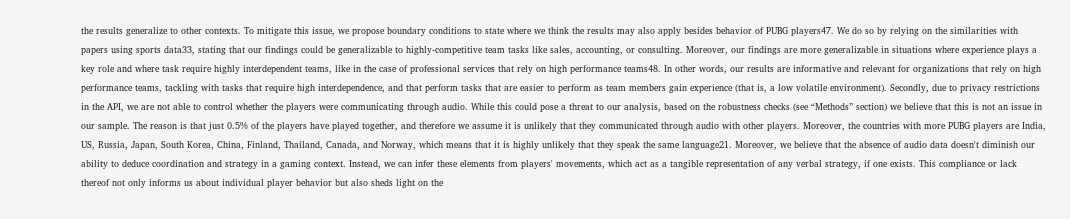the results generalize to other contexts. To mitigate this issue, we propose boundary conditions to state where we think the results may also apply besides behavior of PUBG players47. We do so by relying on the similarities with papers using sports data33, stating that our findings could be generalizable to highly-competitive team tasks like sales, accounting, or consulting. Moreover, our findings are more generalizable in situations where experience plays a key role and where task require highly interdependent teams, like in the case of professional services that rely on high performance teams48. In other words, our results are informative and relevant for organizations that rely on high performance teams, tackling with tasks that require high interdependence, and that perform tasks that are easier to perform as team members gain experience (that is, a low volatile environment). Secondly, due to privacy restrictions in the API, we are not able to control whether the players were communicating through audio. While this could pose a threat to our analysis, based on the robustness checks (see “Methods” section) we believe that this is not an issue in our sample. The reason is that just 0.5% of the players have played together, and therefore we assume it is unlikely that they communicated through audio with other players. Moreover, the countries with more PUBG players are India, US, Russia, Japan, South Korea, China, Finland, Thailand, Canada, and Norway, which means that it is highly unlikely that they speak the same language21. Moreover, we believe that the absence of audio data doesn't diminish our ability to deduce coordination and strategy in a gaming context. Instead, we can infer these elements from players' movements, which act as a tangible representation of any verbal strategy, if one exists. This compliance or lack thereof not only informs us about individual player behavior but also sheds light on the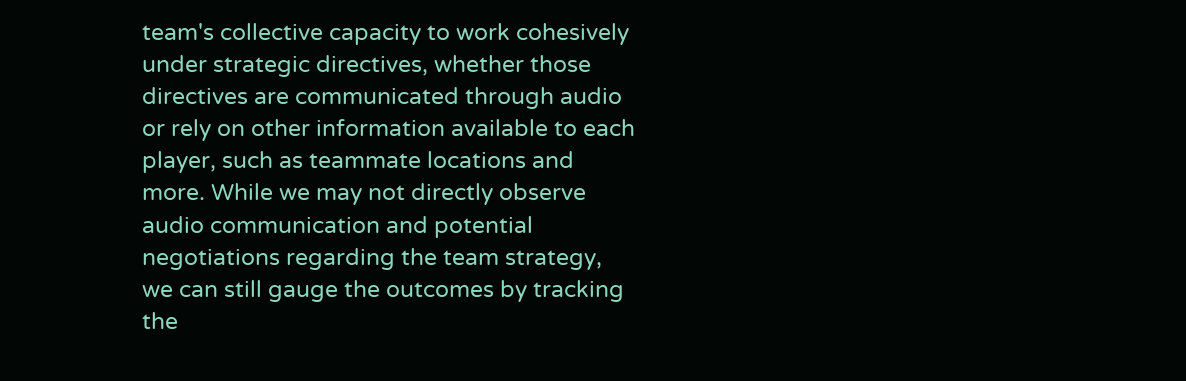team's collective capacity to work cohesively under strategic directives, whether those directives are communicated through audio or rely on other information available to each player, such as teammate locations and more. While we may not directly observe audio communication and potential negotiations regarding the team strategy, we can still gauge the outcomes by tracking the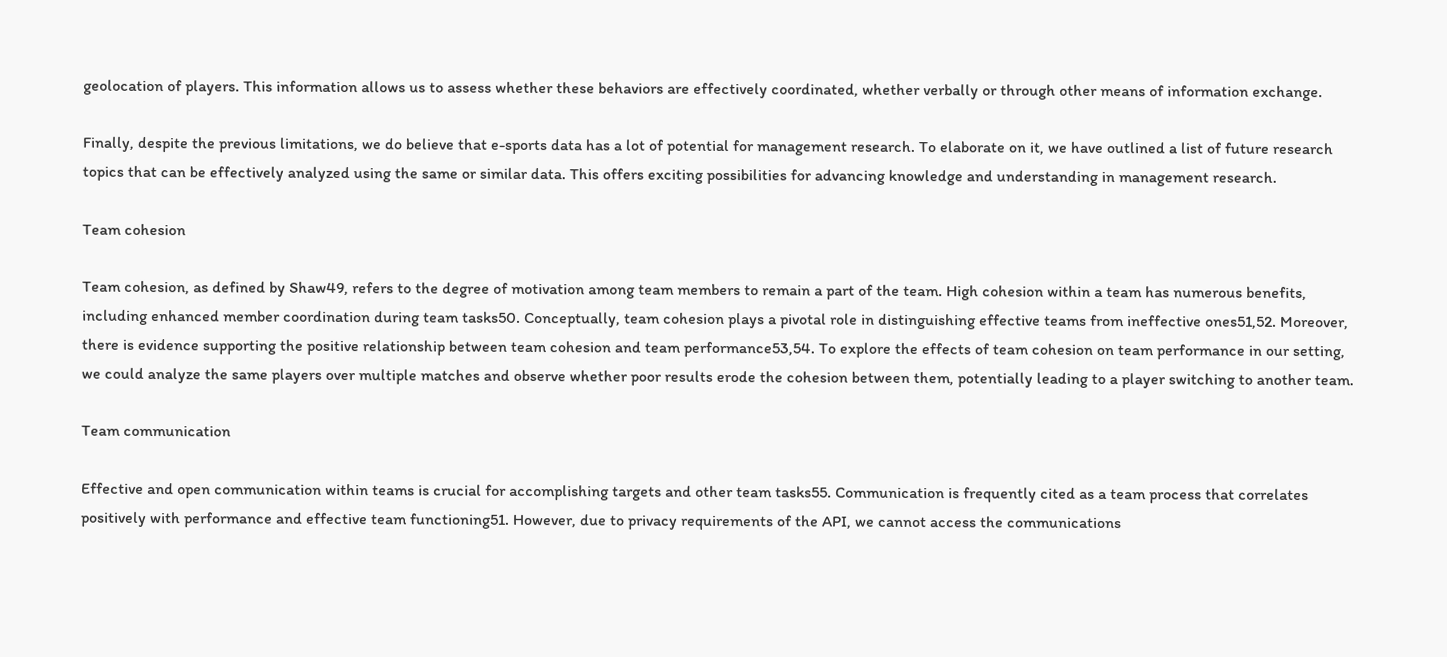geolocation of players. This information allows us to assess whether these behaviors are effectively coordinated, whether verbally or through other means of information exchange.

Finally, despite the previous limitations, we do believe that e-sports data has a lot of potential for management research. To elaborate on it, we have outlined a list of future research topics that can be effectively analyzed using the same or similar data. This offers exciting possibilities for advancing knowledge and understanding in management research.

Team cohesion

Team cohesion, as defined by Shaw49, refers to the degree of motivation among team members to remain a part of the team. High cohesion within a team has numerous benefits, including enhanced member coordination during team tasks50. Conceptually, team cohesion plays a pivotal role in distinguishing effective teams from ineffective ones51,52. Moreover, there is evidence supporting the positive relationship between team cohesion and team performance53,54. To explore the effects of team cohesion on team performance in our setting, we could analyze the same players over multiple matches and observe whether poor results erode the cohesion between them, potentially leading to a player switching to another team.

Team communication

Effective and open communication within teams is crucial for accomplishing targets and other team tasks55. Communication is frequently cited as a team process that correlates positively with performance and effective team functioning51. However, due to privacy requirements of the API, we cannot access the communications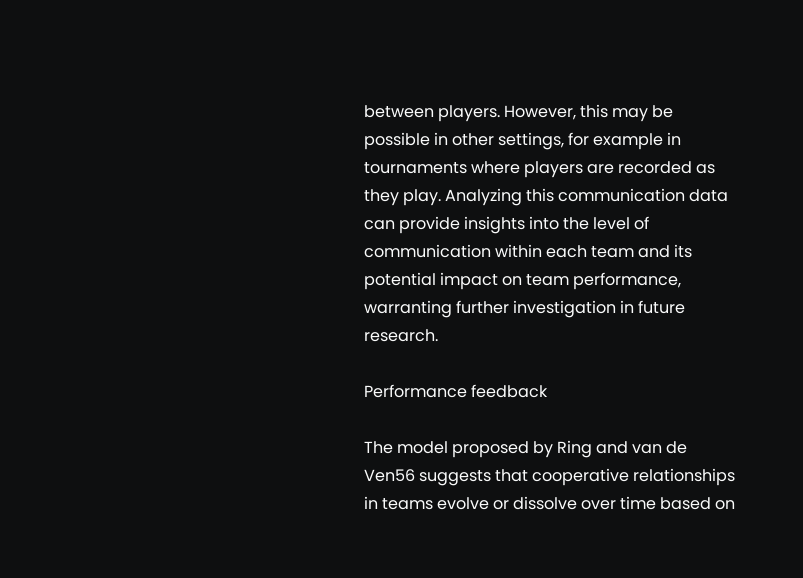between players. However, this may be possible in other settings, for example in tournaments where players are recorded as they play. Analyzing this communication data can provide insights into the level of communication within each team and its potential impact on team performance, warranting further investigation in future research.

Performance feedback

The model proposed by Ring and van de Ven56 suggests that cooperative relationships in teams evolve or dissolve over time based on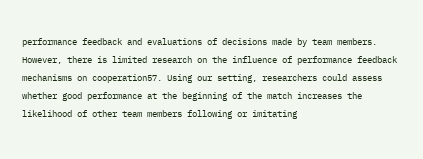performance feedback and evaluations of decisions made by team members. However, there is limited research on the influence of performance feedback mechanisms on cooperation57. Using our setting, researchers could assess whether good performance at the beginning of the match increases the likelihood of other team members following or imitating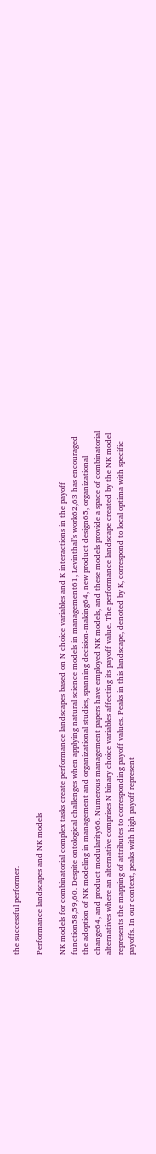the successful performer.

Performance landscapes and NK models

NK models for combinatorial complex tasks create performance landscapes based on N choice variables and K interactions in the payoff function58,59,60. Despite ontological challenges when applying natural science models in management61, Levinthal’s work62,63 has encouraged the adoption of NK modeling in management and organizational studies, spanning decision-making64, new product design65, organizational change64, and product modularity66. Numerous management papers have employed NK models, and these models provide a space of combinatorial alternatives where an alternative comprises N binary choice variables affecting its payoff value. The performance landscape created by the NK model represents the mapping of attributes to corresponding payoff values. Peaks in this landscape, denoted by K, correspond to local optima with specific payoffs. In our context, peaks with high payoff represent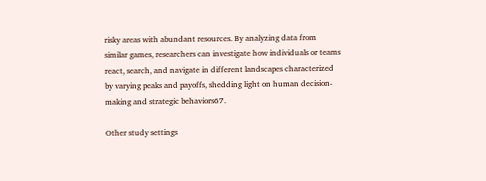risky areas with abundant resources. By analyzing data from similar games, researchers can investigate how individuals or teams react, search, and navigate in different landscapes characterized by varying peaks and payoffs, shedding light on human decision-making and strategic behaviors67.

Other study settings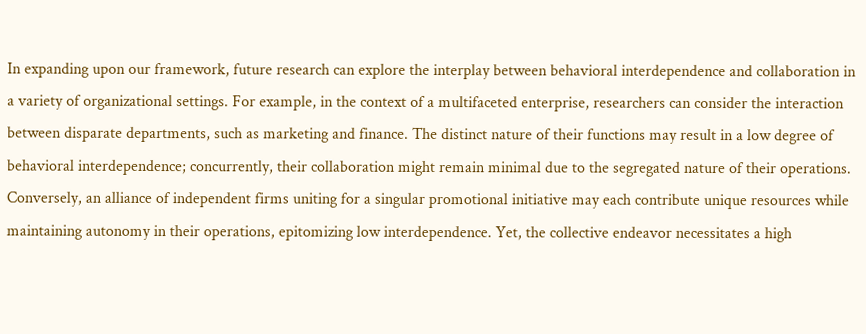In expanding upon our framework, future research can explore the interplay between behavioral interdependence and collaboration in a variety of organizational settings. For example, in the context of a multifaceted enterprise, researchers can consider the interaction between disparate departments, such as marketing and finance. The distinct nature of their functions may result in a low degree of behavioral interdependence; concurrently, their collaboration might remain minimal due to the segregated nature of their operations. Conversely, an alliance of independent firms uniting for a singular promotional initiative may each contribute unique resources while maintaining autonomy in their operations, epitomizing low interdependence. Yet, the collective endeavor necessitates a high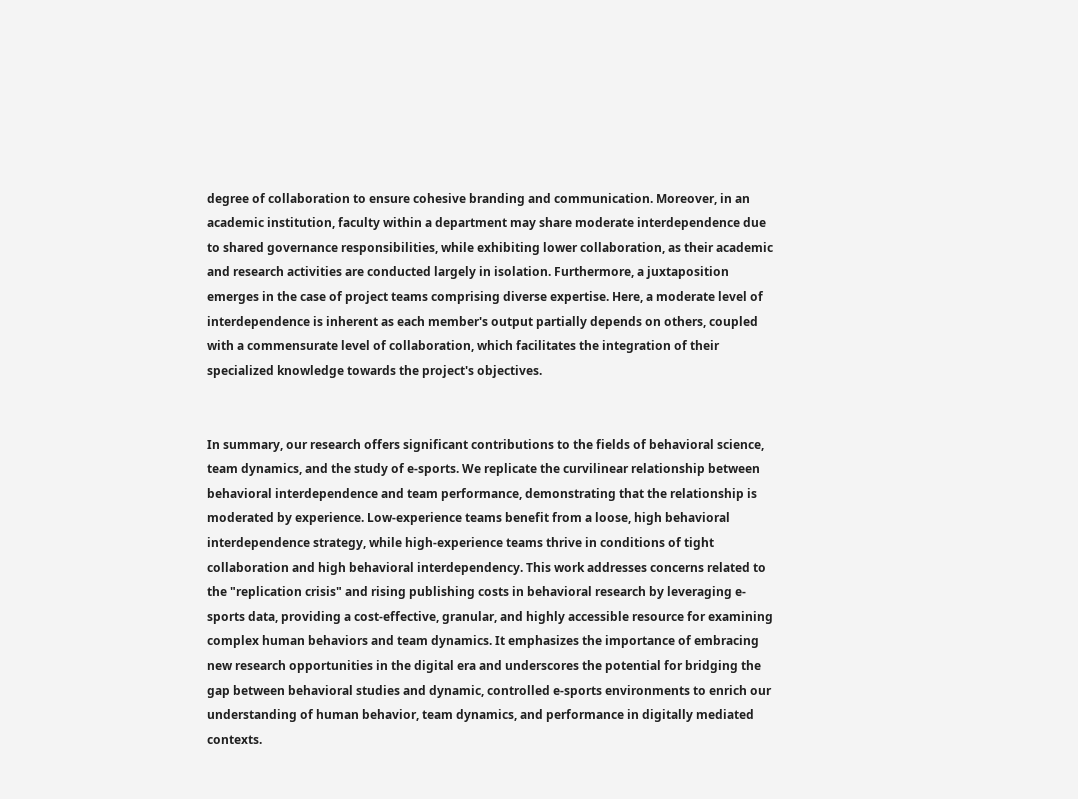degree of collaboration to ensure cohesive branding and communication. Moreover, in an academic institution, faculty within a department may share moderate interdependence due to shared governance responsibilities, while exhibiting lower collaboration, as their academic and research activities are conducted largely in isolation. Furthermore, a juxtaposition emerges in the case of project teams comprising diverse expertise. Here, a moderate level of interdependence is inherent as each member's output partially depends on others, coupled with a commensurate level of collaboration, which facilitates the integration of their specialized knowledge towards the project's objectives.


In summary, our research offers significant contributions to the fields of behavioral science, team dynamics, and the study of e-sports. We replicate the curvilinear relationship between behavioral interdependence and team performance, demonstrating that the relationship is moderated by experience. Low-experience teams benefit from a loose, high behavioral interdependence strategy, while high-experience teams thrive in conditions of tight collaboration and high behavioral interdependency. This work addresses concerns related to the "replication crisis" and rising publishing costs in behavioral research by leveraging e-sports data, providing a cost-effective, granular, and highly accessible resource for examining complex human behaviors and team dynamics. It emphasizes the importance of embracing new research opportunities in the digital era and underscores the potential for bridging the gap between behavioral studies and dynamic, controlled e-sports environments to enrich our understanding of human behavior, team dynamics, and performance in digitally mediated contexts.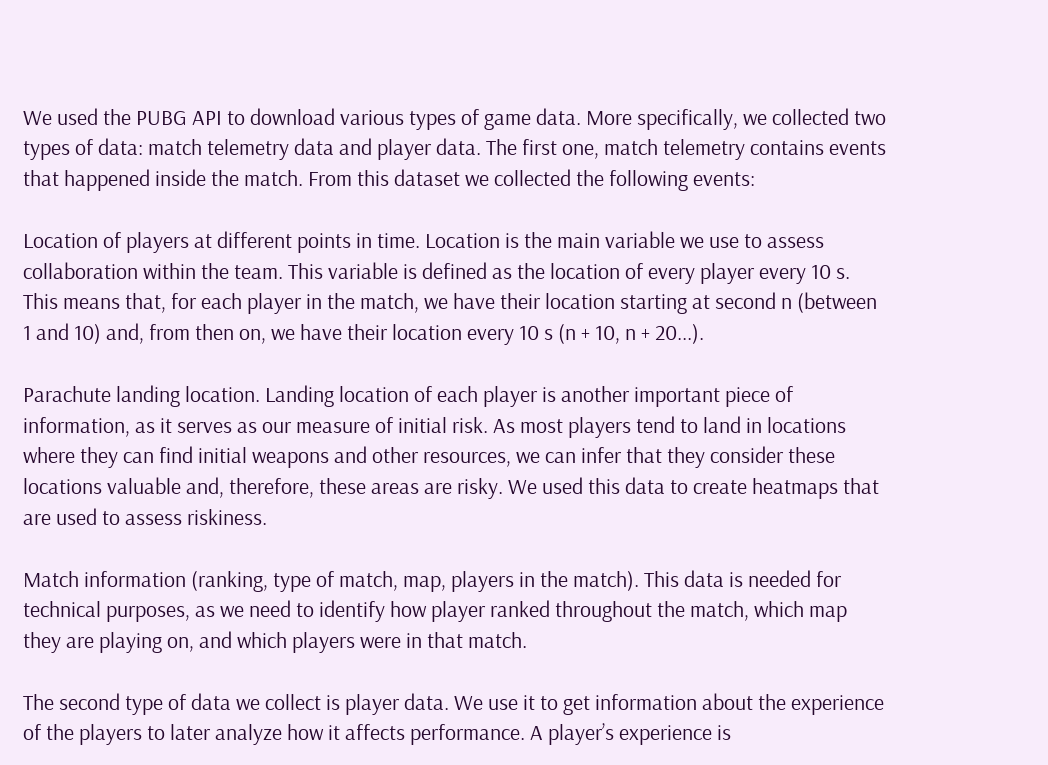We used the PUBG API to download various types of game data. More specifically, we collected two types of data: match telemetry data and player data. The first one, match telemetry contains events that happened inside the match. From this dataset we collected the following events:

Location of players at different points in time. Location is the main variable we use to assess collaboration within the team. This variable is defined as the location of every player every 10 s. This means that, for each player in the match, we have their location starting at second n (between 1 and 10) and, from then on, we have their location every 10 s (n + 10, n + 20...).

Parachute landing location. Landing location of each player is another important piece of information, as it serves as our measure of initial risk. As most players tend to land in locations where they can find initial weapons and other resources, we can infer that they consider these locations valuable and, therefore, these areas are risky. We used this data to create heatmaps that are used to assess riskiness.

Match information (ranking, type of match, map, players in the match). This data is needed for technical purposes, as we need to identify how player ranked throughout the match, which map they are playing on, and which players were in that match.

The second type of data we collect is player data. We use it to get information about the experience of the players to later analyze how it affects performance. A player’s experience is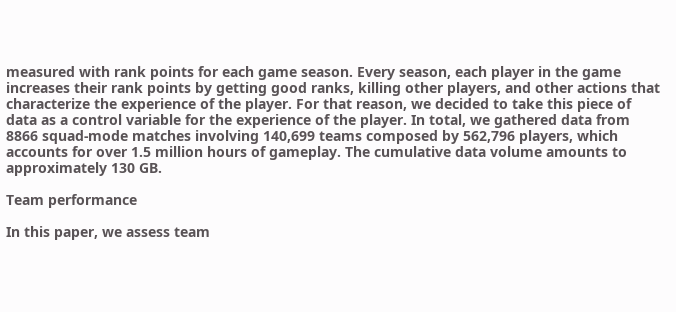measured with rank points for each game season. Every season, each player in the game increases their rank points by getting good ranks, killing other players, and other actions that characterize the experience of the player. For that reason, we decided to take this piece of data as a control variable for the experience of the player. In total, we gathered data from 8866 squad-mode matches involving 140,699 teams composed by 562,796 players, which accounts for over 1.5 million hours of gameplay. The cumulative data volume amounts to approximately 130 GB.

Team performance

In this paper, we assess team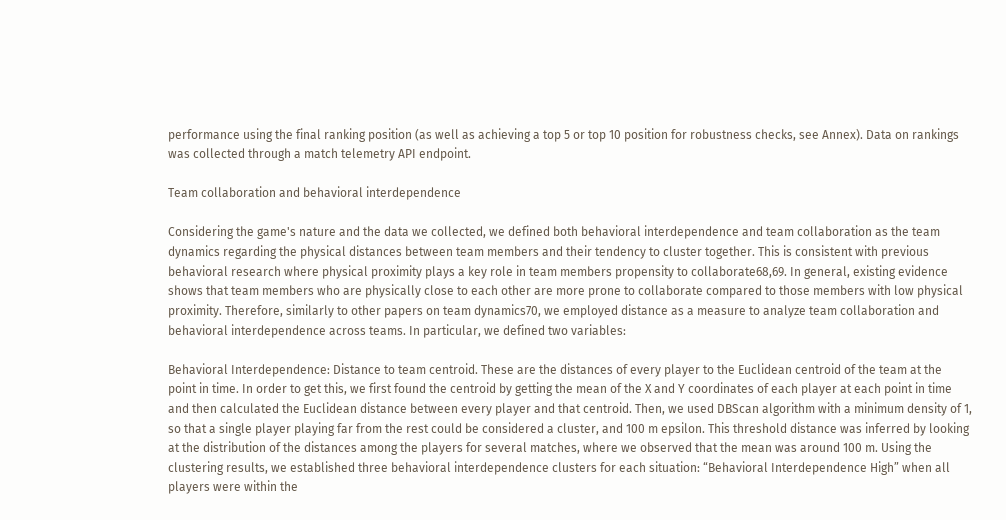performance using the final ranking position (as well as achieving a top 5 or top 10 position for robustness checks, see Annex). Data on rankings was collected through a match telemetry API endpoint.

Team collaboration and behavioral interdependence

Considering the game's nature and the data we collected, we defined both behavioral interdependence and team collaboration as the team dynamics regarding the physical distances between team members and their tendency to cluster together. This is consistent with previous behavioral research where physical proximity plays a key role in team members propensity to collaborate68,69. In general, existing evidence shows that team members who are physically close to each other are more prone to collaborate compared to those members with low physical proximity. Therefore, similarly to other papers on team dynamics70, we employed distance as a measure to analyze team collaboration and behavioral interdependence across teams. In particular, we defined two variables:

Behavioral Interdependence: Distance to team centroid. These are the distances of every player to the Euclidean centroid of the team at the point in time. In order to get this, we first found the centroid by getting the mean of the X and Y coordinates of each player at each point in time and then calculated the Euclidean distance between every player and that centroid. Then, we used DBScan algorithm with a minimum density of 1, so that a single player playing far from the rest could be considered a cluster, and 100 m epsilon. This threshold distance was inferred by looking at the distribution of the distances among the players for several matches, where we observed that the mean was around 100 m. Using the clustering results, we established three behavioral interdependence clusters for each situation: “Behavioral Interdependence High” when all players were within the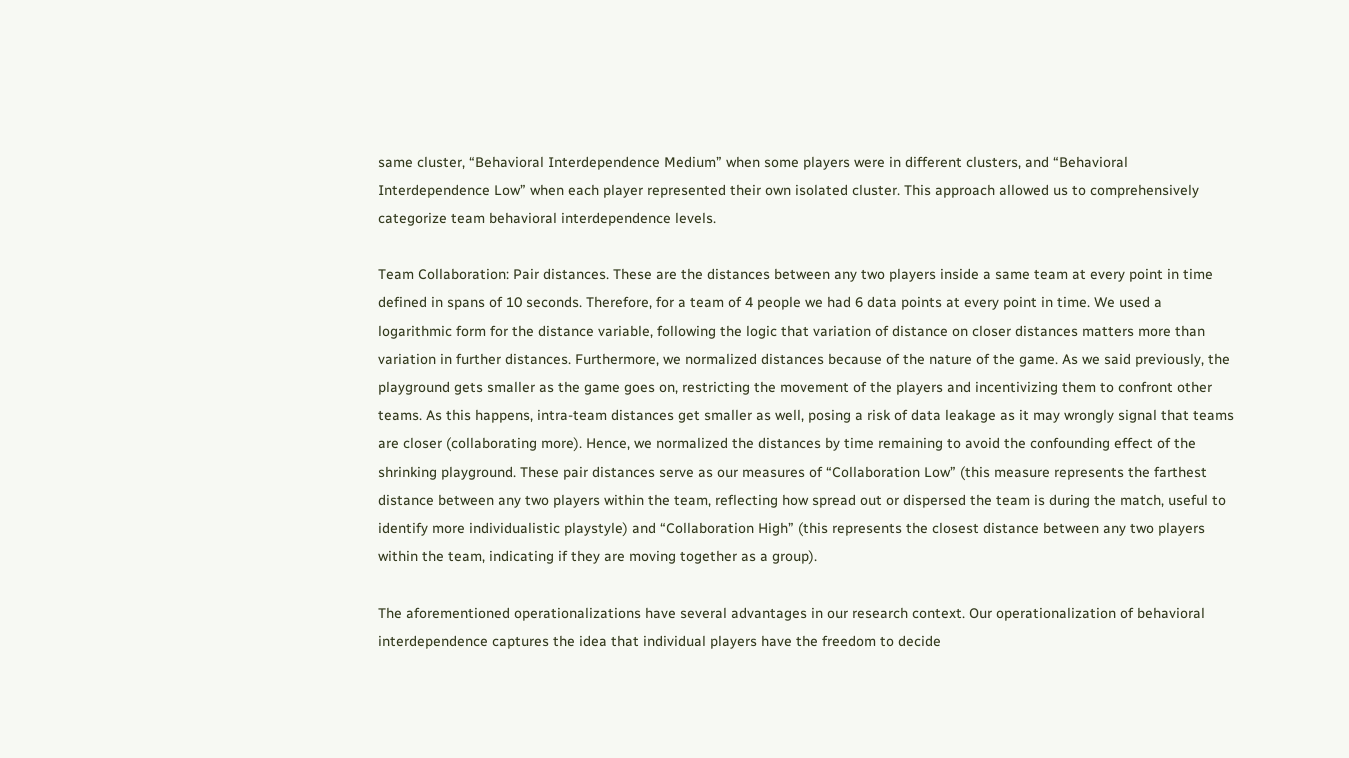same cluster, “Behavioral Interdependence Medium” when some players were in different clusters, and “Behavioral Interdependence Low” when each player represented their own isolated cluster. This approach allowed us to comprehensively categorize team behavioral interdependence levels.

Team Collaboration: Pair distances. These are the distances between any two players inside a same team at every point in time defined in spans of 10 seconds. Therefore, for a team of 4 people we had 6 data points at every point in time. We used a logarithmic form for the distance variable, following the logic that variation of distance on closer distances matters more than variation in further distances. Furthermore, we normalized distances because of the nature of the game. As we said previously, the playground gets smaller as the game goes on, restricting the movement of the players and incentivizing them to confront other teams. As this happens, intra-team distances get smaller as well, posing a risk of data leakage as it may wrongly signal that teams are closer (collaborating more). Hence, we normalized the distances by time remaining to avoid the confounding effect of the shrinking playground. These pair distances serve as our measures of “Collaboration Low” (this measure represents the farthest distance between any two players within the team, reflecting how spread out or dispersed the team is during the match, useful to identify more individualistic playstyle) and “Collaboration High” (this represents the closest distance between any two players within the team, indicating if they are moving together as a group).

The aforementioned operationalizations have several advantages in our research context. Our operationalization of behavioral interdependence captures the idea that individual players have the freedom to decide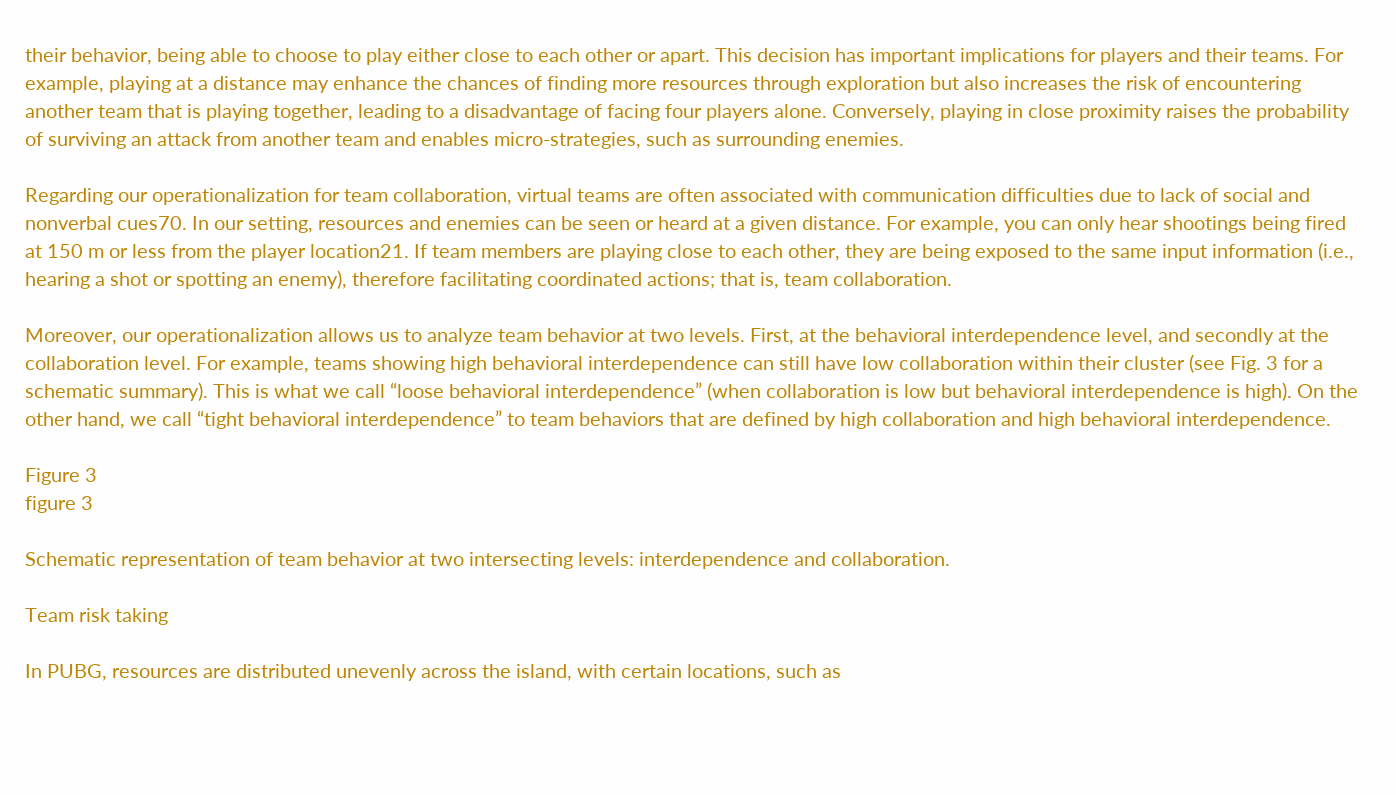their behavior, being able to choose to play either close to each other or apart. This decision has important implications for players and their teams. For example, playing at a distance may enhance the chances of finding more resources through exploration but also increases the risk of encountering another team that is playing together, leading to a disadvantage of facing four players alone. Conversely, playing in close proximity raises the probability of surviving an attack from another team and enables micro-strategies, such as surrounding enemies.

Regarding our operationalization for team collaboration, virtual teams are often associated with communication difficulties due to lack of social and nonverbal cues70. In our setting, resources and enemies can be seen or heard at a given distance. For example, you can only hear shootings being fired at 150 m or less from the player location21. If team members are playing close to each other, they are being exposed to the same input information (i.e., hearing a shot or spotting an enemy), therefore facilitating coordinated actions; that is, team collaboration.

Moreover, our operationalization allows us to analyze team behavior at two levels. First, at the behavioral interdependence level, and secondly at the collaboration level. For example, teams showing high behavioral interdependence can still have low collaboration within their cluster (see Fig. 3 for a schematic summary). This is what we call “loose behavioral interdependence” (when collaboration is low but behavioral interdependence is high). On the other hand, we call “tight behavioral interdependence” to team behaviors that are defined by high collaboration and high behavioral interdependence.

Figure 3
figure 3

Schematic representation of team behavior at two intersecting levels: interdependence and collaboration.

Team risk taking

In PUBG, resources are distributed unevenly across the island, with certain locations, such as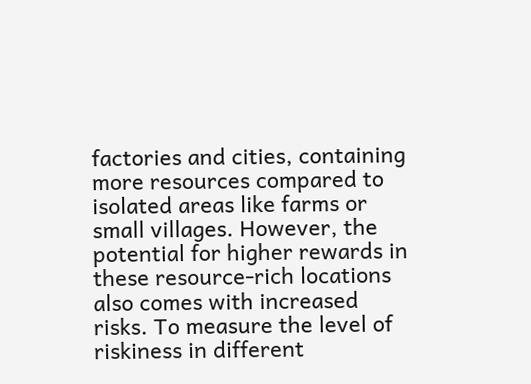factories and cities, containing more resources compared to isolated areas like farms or small villages. However, the potential for higher rewards in these resource-rich locations also comes with increased risks. To measure the level of riskiness in different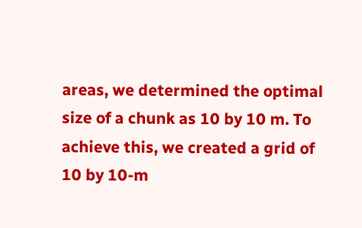areas, we determined the optimal size of a chunk as 10 by 10 m. To achieve this, we created a grid of 10 by 10-m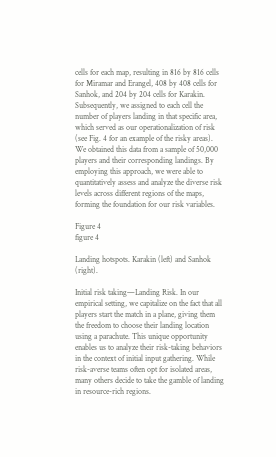cells for each map, resulting in 816 by 816 cells for Miramar and Erangel, 408 by 408 cells for Sanhok, and 204 by 204 cells for Karakin. Subsequently, we assigned to each cell the number of players landing in that specific area, which served as our operationalization of risk (see Fig. 4 for an example of the risky areas). We obtained this data from a sample of 50,000 players and their corresponding landings. By employing this approach, we were able to quantitatively assess and analyze the diverse risk levels across different regions of the maps, forming the foundation for our risk variables.

Figure 4
figure 4

Landing hotspots. Karakin (left) and Sanhok (right).

Initial risk taking—Landing Risk. In our empirical setting, we capitalize on the fact that all players start the match in a plane, giving them the freedom to choose their landing location using a parachute. This unique opportunity enables us to analyze their risk-taking behaviors in the context of initial input gathering. While risk-averse teams often opt for isolated areas, many others decide to take the gamble of landing in resource-rich regions.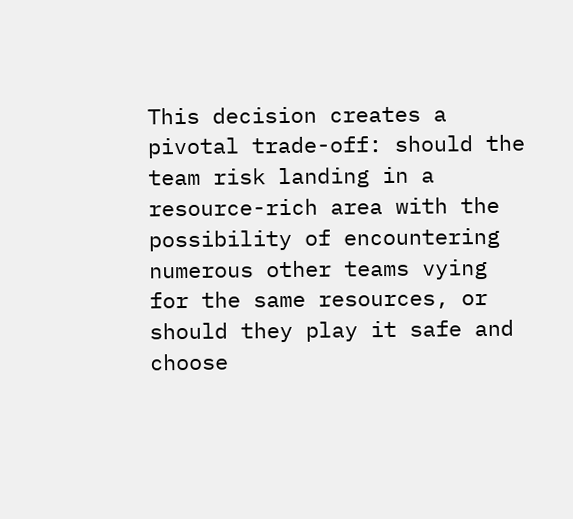This decision creates a pivotal trade-off: should the team risk landing in a resource-rich area with the possibility of encountering numerous other teams vying for the same resources, or should they play it safe and choose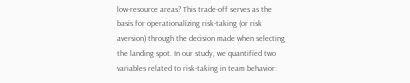low-resource areas? This trade-off serves as the basis for operationalizing risk-taking (or risk aversion) through the decision made when selecting the landing spot. In our study, we quantified two variables related to risk-taking in team behavior: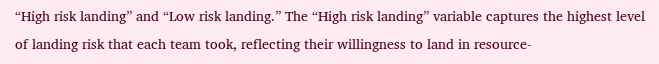“High risk landing” and “Low risk landing.” The “High risk landing” variable captures the highest level of landing risk that each team took, reflecting their willingness to land in resource-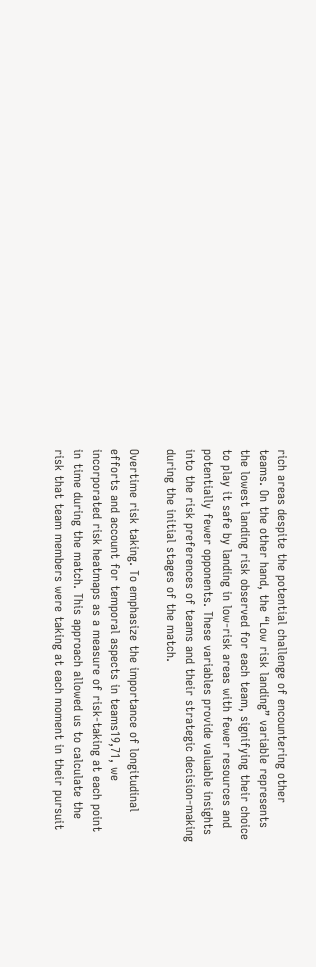rich areas despite the potential challenge of encountering other teams. On the other hand, the “Low risk landing” variable represents the lowest landing risk observed for each team, signifying their choice to play it safe by landing in low-risk areas with fewer resources and potentially fewer opponents. These variables provide valuable insights into the risk preferences of teams and their strategic decision-making during the initial stages of the match.

Overtime risk taking. To emphasize the importance of longitudinal efforts and account for temporal aspects in teams19,71, we incorporated risk heatmaps as a measure of risk-taking at each point in time during the match. This approach allowed us to calculate the risk that team members were taking at each moment in their pursuit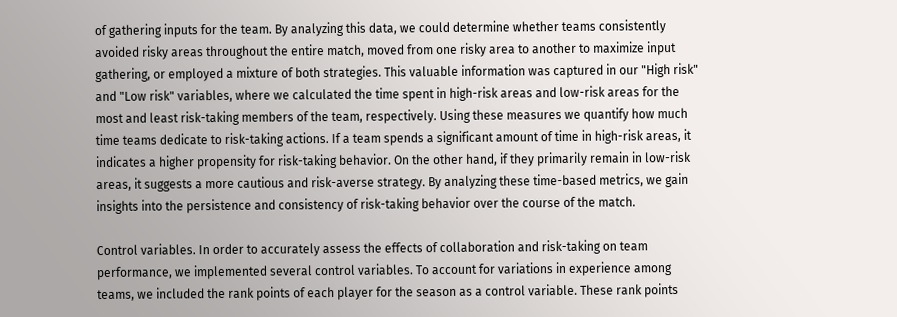of gathering inputs for the team. By analyzing this data, we could determine whether teams consistently avoided risky areas throughout the entire match, moved from one risky area to another to maximize input gathering, or employed a mixture of both strategies. This valuable information was captured in our "High risk" and "Low risk" variables, where we calculated the time spent in high-risk areas and low-risk areas for the most and least risk-taking members of the team, respectively. Using these measures we quantify how much time teams dedicate to risk-taking actions. If a team spends a significant amount of time in high-risk areas, it indicates a higher propensity for risk-taking behavior. On the other hand, if they primarily remain in low-risk areas, it suggests a more cautious and risk-averse strategy. By analyzing these time-based metrics, we gain insights into the persistence and consistency of risk-taking behavior over the course of the match.

Control variables. In order to accurately assess the effects of collaboration and risk-taking on team performance, we implemented several control variables. To account for variations in experience among teams, we included the rank points of each player for the season as a control variable. These rank points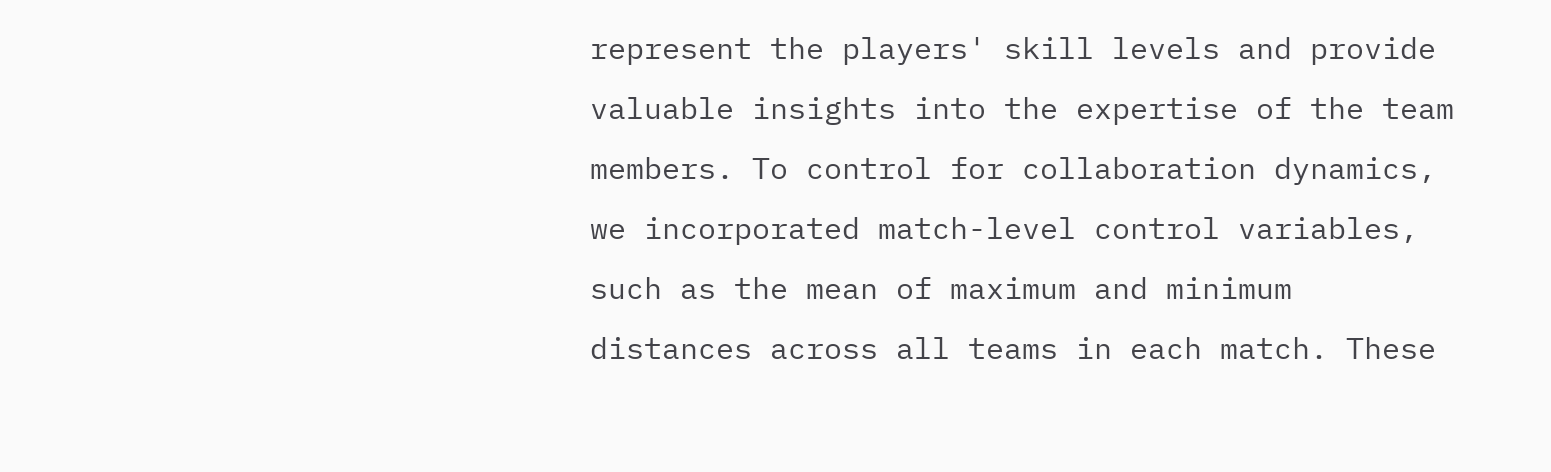represent the players' skill levels and provide valuable insights into the expertise of the team members. To control for collaboration dynamics, we incorporated match-level control variables, such as the mean of maximum and minimum distances across all teams in each match. These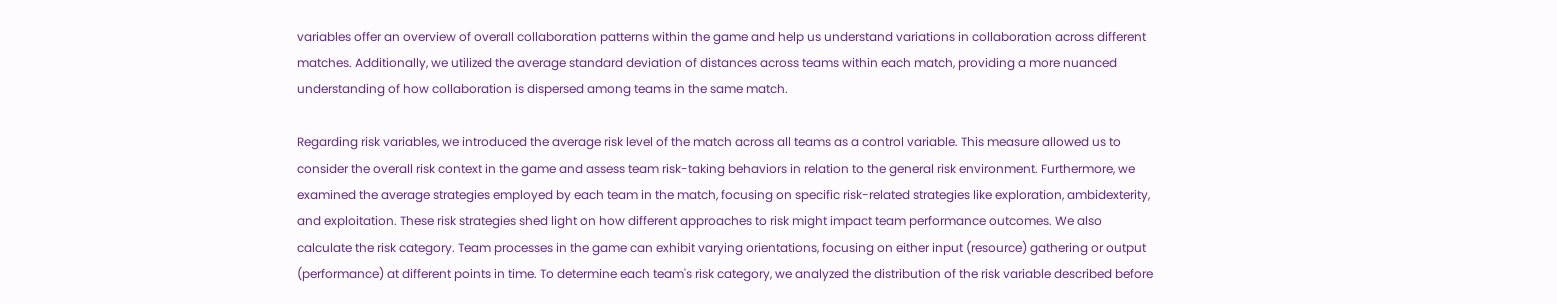variables offer an overview of overall collaboration patterns within the game and help us understand variations in collaboration across different matches. Additionally, we utilized the average standard deviation of distances across teams within each match, providing a more nuanced understanding of how collaboration is dispersed among teams in the same match.

Regarding risk variables, we introduced the average risk level of the match across all teams as a control variable. This measure allowed us to consider the overall risk context in the game and assess team risk-taking behaviors in relation to the general risk environment. Furthermore, we examined the average strategies employed by each team in the match, focusing on specific risk-related strategies like exploration, ambidexterity, and exploitation. These risk strategies shed light on how different approaches to risk might impact team performance outcomes. We also calculate the risk category. Team processes in the game can exhibit varying orientations, focusing on either input (resource) gathering or output (performance) at different points in time. To determine each team's risk category, we analyzed the distribution of the risk variable described before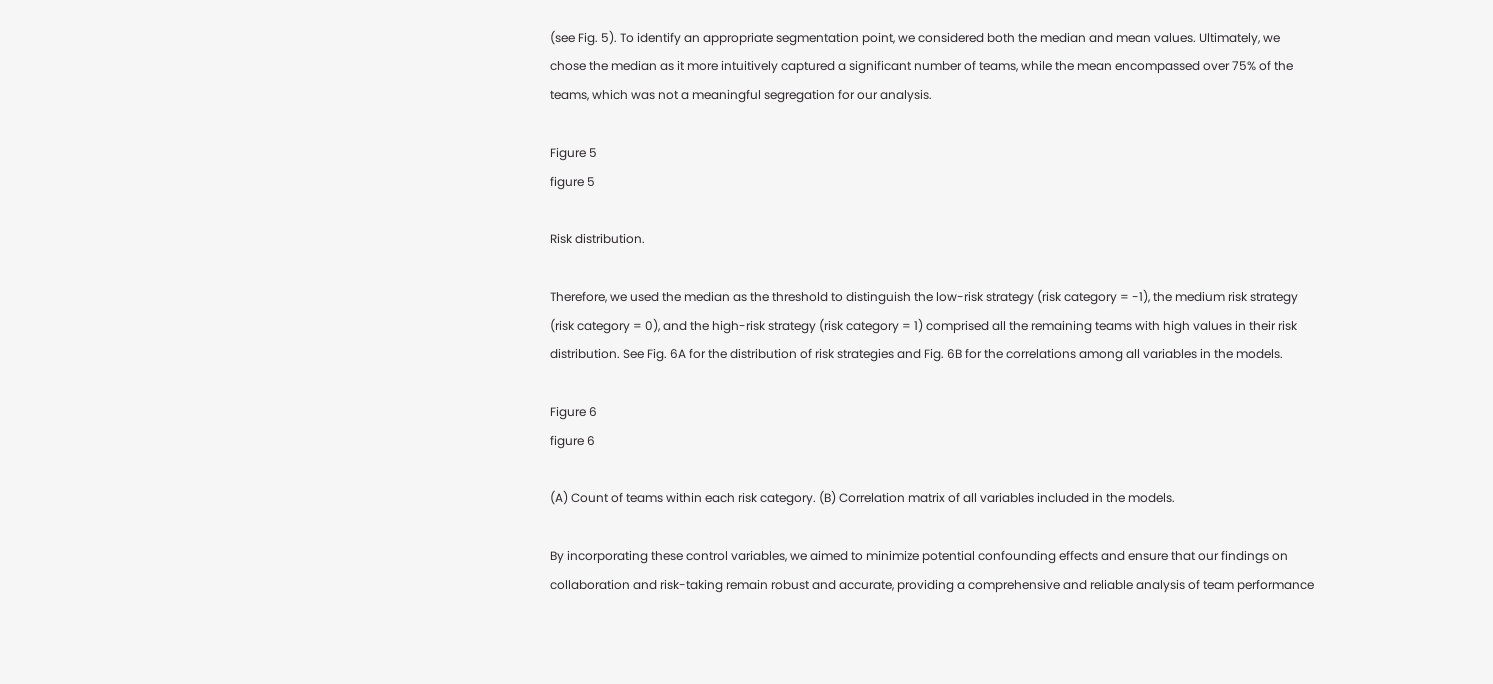(see Fig. 5). To identify an appropriate segmentation point, we considered both the median and mean values. Ultimately, we chose the median as it more intuitively captured a significant number of teams, while the mean encompassed over 75% of the teams, which was not a meaningful segregation for our analysis.

Figure 5
figure 5

Risk distribution.

Therefore, we used the median as the threshold to distinguish the low-risk strategy (risk category = -1), the medium risk strategy (risk category = 0), and the high-risk strategy (risk category = 1) comprised all the remaining teams with high values in their risk distribution. See Fig. 6A for the distribution of risk strategies and Fig. 6B for the correlations among all variables in the models.

Figure 6
figure 6

(A) Count of teams within each risk category. (B) Correlation matrix of all variables included in the models.

By incorporating these control variables, we aimed to minimize potential confounding effects and ensure that our findings on collaboration and risk-taking remain robust and accurate, providing a comprehensive and reliable analysis of team performance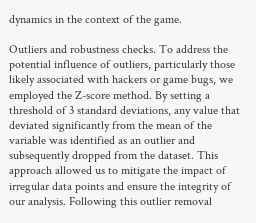dynamics in the context of the game.

Outliers and robustness checks. To address the potential influence of outliers, particularly those likely associated with hackers or game bugs, we employed the Z-score method. By setting a threshold of 3 standard deviations, any value that deviated significantly from the mean of the variable was identified as an outlier and subsequently dropped from the dataset. This approach allowed us to mitigate the impact of irregular data points and ensure the integrity of our analysis. Following this outlier removal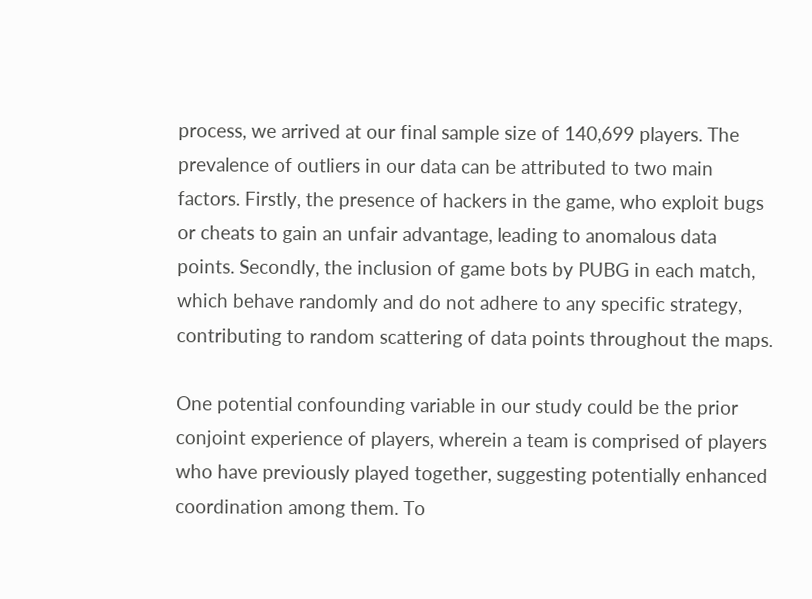process, we arrived at our final sample size of 140,699 players. The prevalence of outliers in our data can be attributed to two main factors. Firstly, the presence of hackers in the game, who exploit bugs or cheats to gain an unfair advantage, leading to anomalous data points. Secondly, the inclusion of game bots by PUBG in each match, which behave randomly and do not adhere to any specific strategy, contributing to random scattering of data points throughout the maps.

One potential confounding variable in our study could be the prior conjoint experience of players, wherein a team is comprised of players who have previously played together, suggesting potentially enhanced coordination among them. To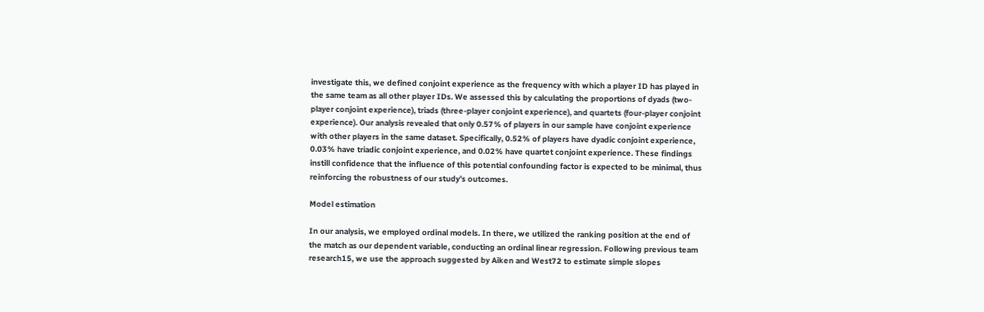investigate this, we defined conjoint experience as the frequency with which a player ID has played in the same team as all other player IDs. We assessed this by calculating the proportions of dyads (two-player conjoint experience), triads (three-player conjoint experience), and quartets (four-player conjoint experience). Our analysis revealed that only 0.57% of players in our sample have conjoint experience with other players in the same dataset. Specifically, 0.52% of players have dyadic conjoint experience, 0.03% have triadic conjoint experience, and 0.02% have quartet conjoint experience. These findings instill confidence that the influence of this potential confounding factor is expected to be minimal, thus reinforcing the robustness of our study’s outcomes.

Model estimation

In our analysis, we employed ordinal models. In there, we utilized the ranking position at the end of the match as our dependent variable, conducting an ordinal linear regression. Following previous team research15, we use the approach suggested by Aiken and West72 to estimate simple slopes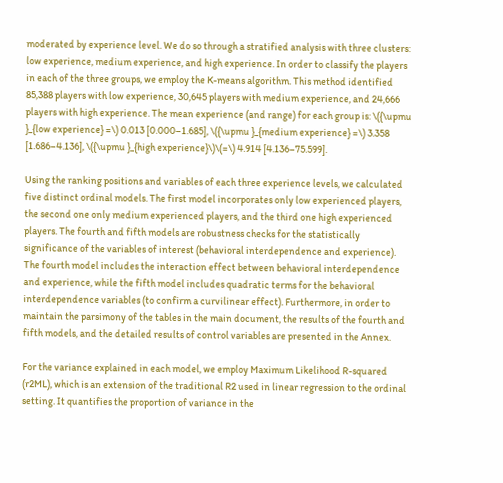moderated by experience level. We do so through a stratified analysis with three clusters: low experience, medium experience, and high experience. In order to classify the players in each of the three groups, we employ the K-means algorithm. This method identified 85,388 players with low experience, 30,645 players with medium experience, and 24,666 players with high experience. The mean experience (and range) for each group is: \({\upmu }_{low experience} =\) 0.013 [0.000–1.685], \({\upmu }_{medium experience} =\) 3.358 [1.686–4.136], \({\upmu }_{high experience}\)\(=\) 4.914 [4.136–75.599].

Using the ranking positions and variables of each three experience levels, we calculated five distinct ordinal models. The first model incorporates only low experienced players, the second one only medium experienced players, and the third one high experienced players. The fourth and fifth models are robustness checks for the statistically significance of the variables of interest (behavioral interdependence and experience). The fourth model includes the interaction effect between behavioral interdependence and experience, while the fifth model includes quadratic terms for the behavioral interdependence variables (to confirm a curvilinear effect). Furthermore, in order to maintain the parsimony of the tables in the main document, the results of the fourth and fifth models, and the detailed results of control variables are presented in the Annex.

For the variance explained in each model, we employ Maximum Likelihood R-squared (r2ML), which is an extension of the traditional R2 used in linear regression to the ordinal setting. It quantifies the proportion of variance in the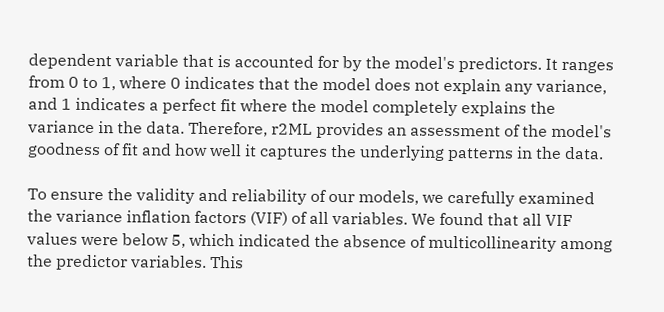dependent variable that is accounted for by the model's predictors. It ranges from 0 to 1, where 0 indicates that the model does not explain any variance, and 1 indicates a perfect fit where the model completely explains the variance in the data. Therefore, r2ML provides an assessment of the model's goodness of fit and how well it captures the underlying patterns in the data.

To ensure the validity and reliability of our models, we carefully examined the variance inflation factors (VIF) of all variables. We found that all VIF values were below 5, which indicated the absence of multicollinearity among the predictor variables. This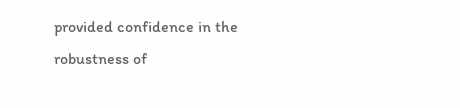provided confidence in the robustness of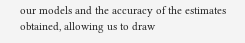our models and the accuracy of the estimates obtained, allowing us to draw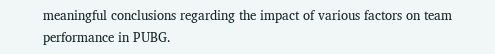meaningful conclusions regarding the impact of various factors on team performance in PUBG.